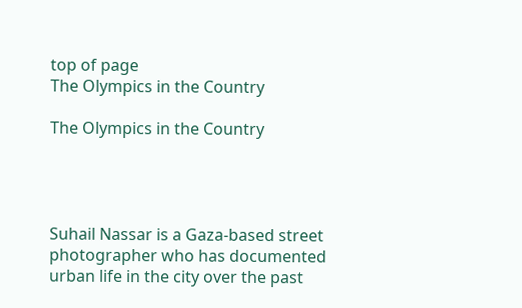top of page
The Olympics in the Country

The Olympics in the Country




Suhail Nassar is a Gaza-based street photographer who has documented urban life in the city over the past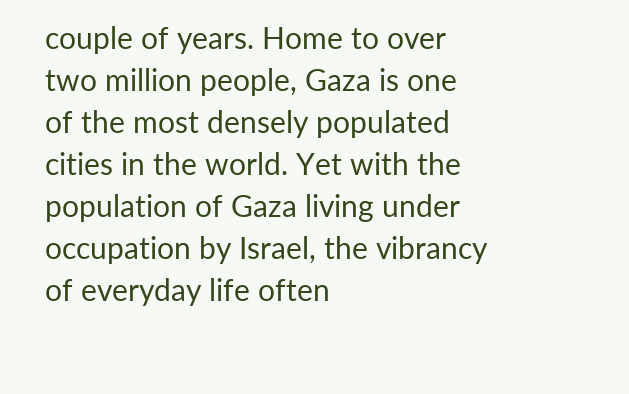couple of years. Home to over two million people, Gaza is one of the most densely populated cities in the world. Yet with the population of Gaza living under occupation by Israel, the vibrancy of everyday life often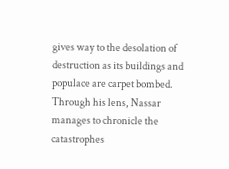gives way to the desolation of destruction as its buildings and populace are carpet bombed. Through his lens, Nassar manages to chronicle the catastrophes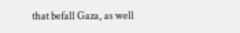that befall Gaza, as well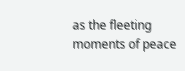as the fleeting moments of peace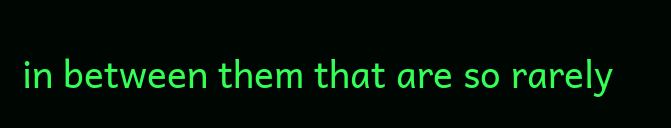in between them that are so rarely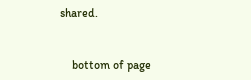shared.


    bottom of page